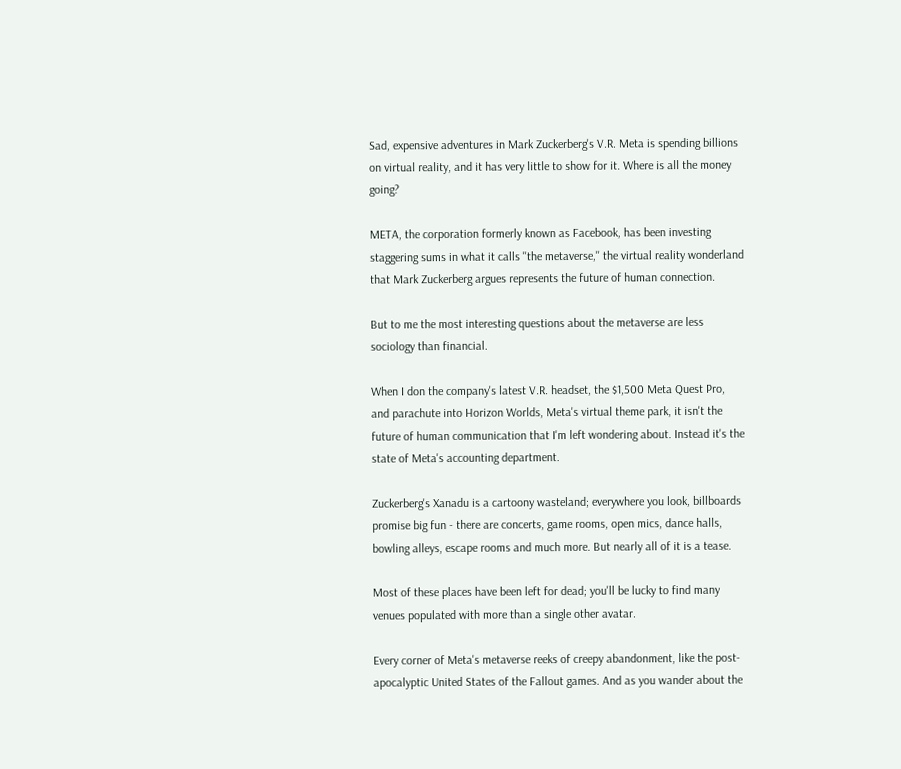Sad, expensive adventures in Mark Zuckerberg's V.R. Meta is spending billions on virtual reality, and it has very little to show for it. Where is all the money going?

META, the corporation formerly known as Facebook, has been investing staggering sums in what it calls ''the metaverse,'' the virtual reality wonderland that Mark Zuckerberg argues represents the future of human connection.

But to me the most interesting questions about the metaverse are less sociology than financial.

When I don the company's latest V.R. headset, the $1,500 Meta Quest Pro, and parachute into Horizon Worlds, Meta's virtual theme park, it isn't the future of human communication that I'm left wondering about. Instead it's the state of Meta's accounting department.

Zuckerberg's Xanadu is a cartoony wasteland; everywhere you look, billboards promise big fun - there are concerts, game rooms, open mics, dance halls, bowling alleys, escape rooms and much more. But nearly all of it is a tease.

Most of these places have been left for dead; you'll be lucky to find many venues populated with more than a single other avatar.

Every corner of Meta's metaverse reeks of creepy abandonment, like the post-apocalyptic United States of the Fallout games. And as you wander about the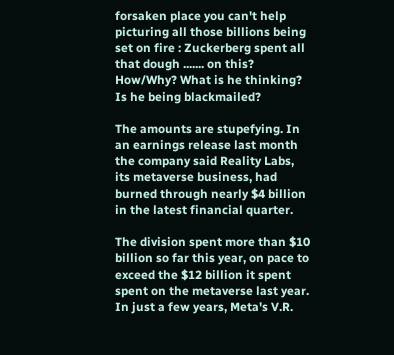forsaken place you can't help picturing all those billions being set on fire : Zuckerberg spent all that dough ....... on this? How/Why? What is he thinking? Is he being blackmailed?

The amounts are stupefying. In an earnings release last month the company said Reality Labs, its metaverse business, had burned through nearly $4 billion in the latest financial quarter.

The division spent more than $10 billion so far this year, on pace to exceed the $12 billion it spent spent on the metaverse last year. In just a few years, Meta's V.R.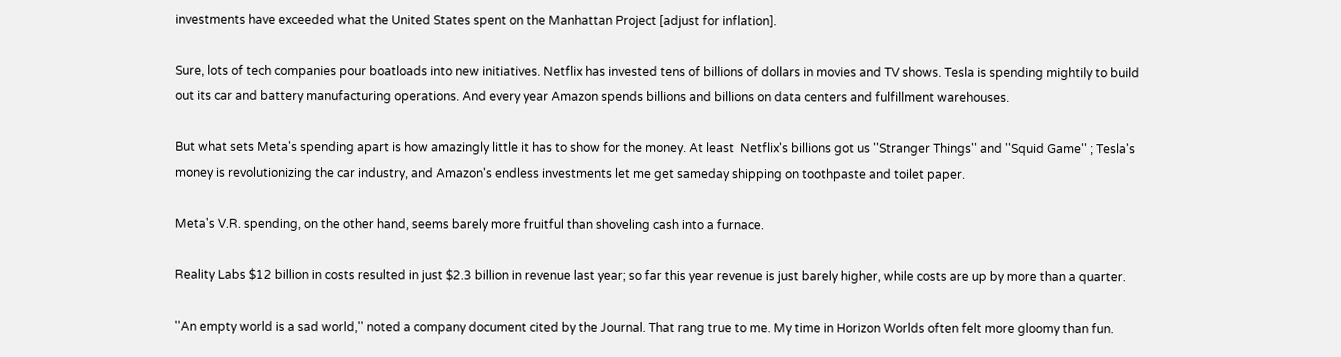investments have exceeded what the United States spent on the Manhattan Project [adjust for inflation].

Sure, lots of tech companies pour boatloads into new initiatives. Netflix has invested tens of billions of dollars in movies and TV shows. Tesla is spending mightily to build out its car and battery manufacturing operations. And every year Amazon spends billions and billions on data centers and fulfillment warehouses.

But what sets Meta's spending apart is how amazingly little it has to show for the money. At least  Netflix's billions got us ''Stranger Things'' and ''Squid Game'' ; Tesla's money is revolutionizing the car industry, and Amazon's endless investments let me get sameday shipping on toothpaste and toilet paper.

Meta's V.R. spending, on the other hand, seems barely more fruitful than shoveling cash into a furnace.

Reality Labs $12 billion in costs resulted in just $2.3 billion in revenue last year; so far this year revenue is just barely higher, while costs are up by more than a quarter.

''An empty world is a sad world,'' noted a company document cited by the Journal. That rang true to me. My time in Horizon Worlds often felt more gloomy than fun.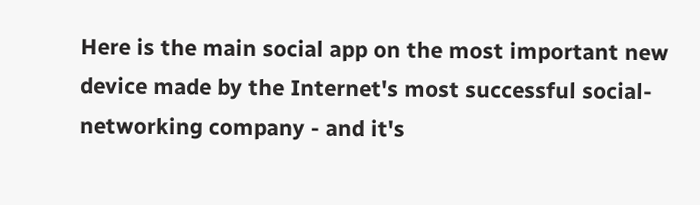Here is the main social app on the most important new device made by the Internet's most successful social-networking company - and it's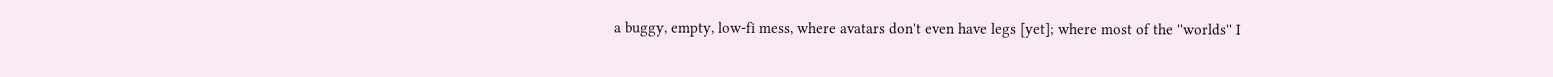a buggy, empty, low-fi mess, where avatars don't even have legs [yet]; where most of the ''worlds'' I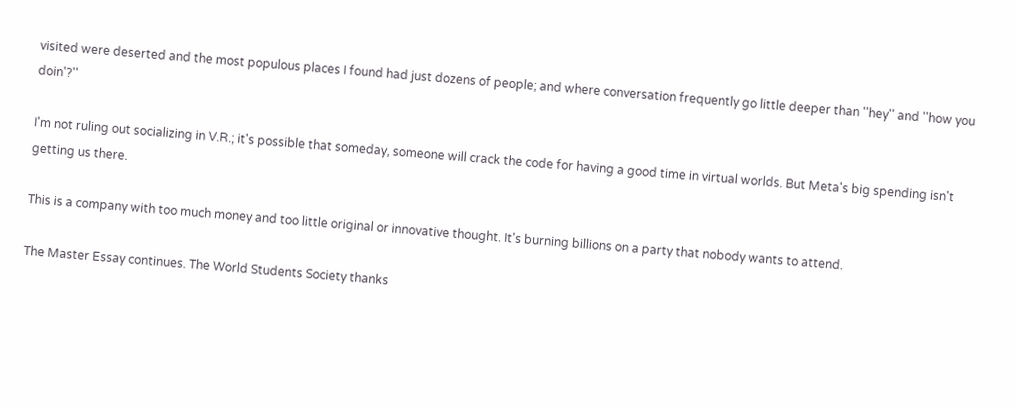visited were deserted and the most populous places I found had just dozens of people; and where conversation frequently go little deeper than ''hey'' and ''how you doin'?''

I'm not ruling out socializing in V.R.; it's possible that someday, someone will crack the code for having a good time in virtual worlds. But Meta's big spending isn't getting us there.

This is a company with too much money and too little original or innovative thought. It's burning billions on a party that nobody wants to attend.

The Master Essay continues. The World Students Society thanks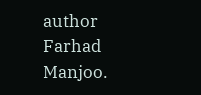author Farhad Manjoo.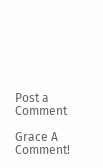Post a Comment

Grace A Comment!